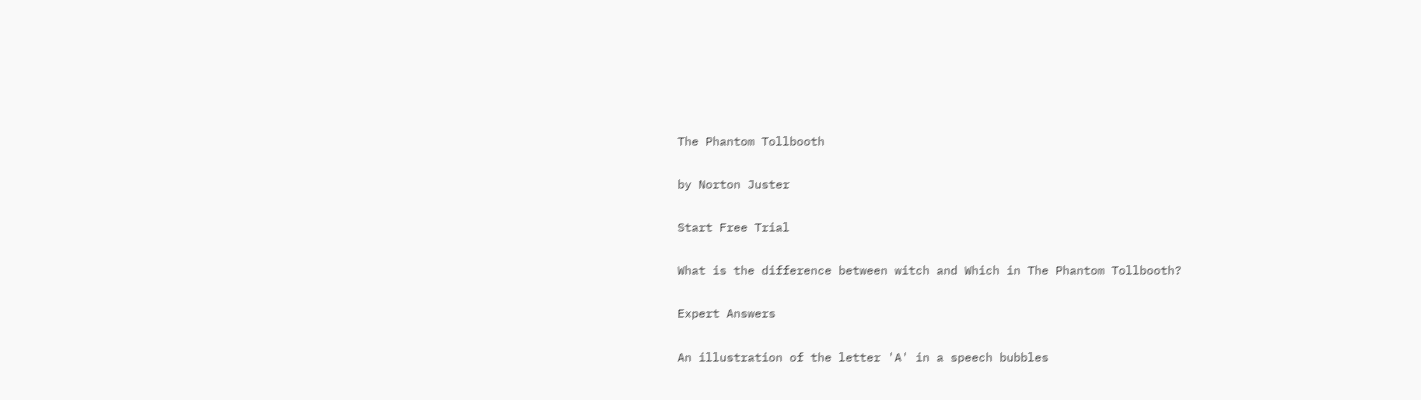The Phantom Tollbooth

by Norton Juster

Start Free Trial

What is the difference between witch and Which in The Phantom Tollbooth?

Expert Answers

An illustration of the letter 'A' in a speech bubbles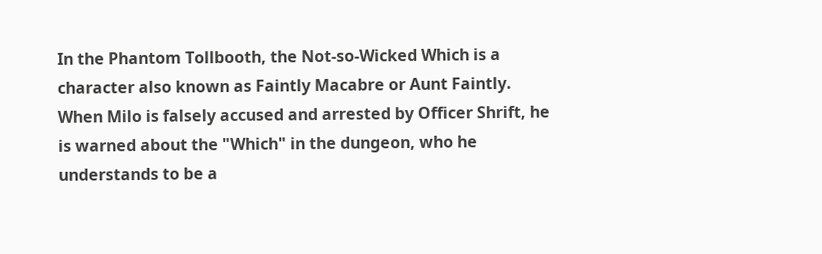In the Phantom Tollbooth, the Not-so-Wicked Which is a character also known as Faintly Macabre or Aunt Faintly. When Milo is falsely accused and arrested by Officer Shrift, he is warned about the "Which" in the dungeon, who he understands to be a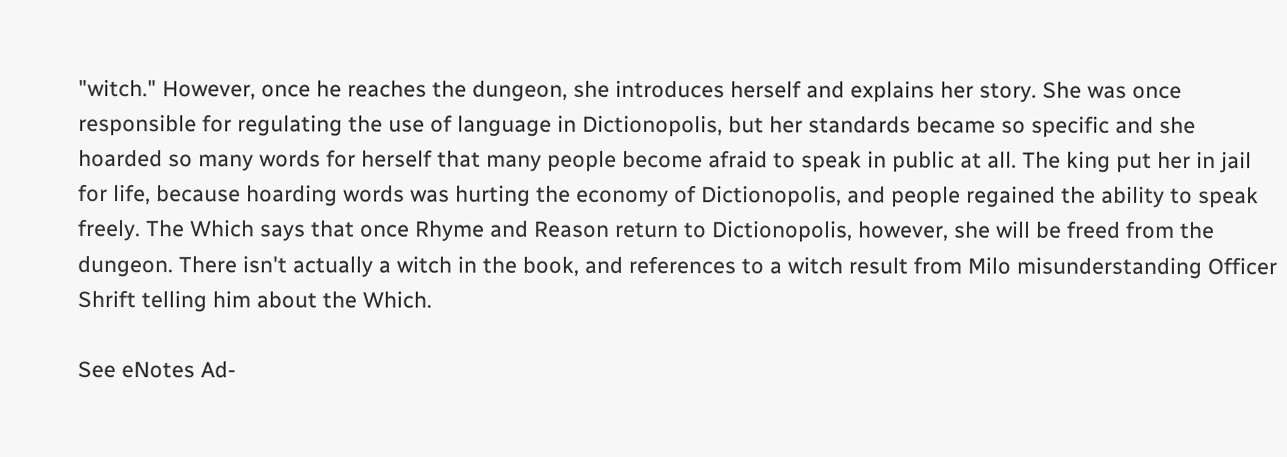"witch." However, once he reaches the dungeon, she introduces herself and explains her story. She was once responsible for regulating the use of language in Dictionopolis, but her standards became so specific and she hoarded so many words for herself that many people become afraid to speak in public at all. The king put her in jail for life, because hoarding words was hurting the economy of Dictionopolis, and people regained the ability to speak freely. The Which says that once Rhyme and Reason return to Dictionopolis, however, she will be freed from the dungeon. There isn't actually a witch in the book, and references to a witch result from Milo misunderstanding Officer Shrift telling him about the Which.

See eNotes Ad-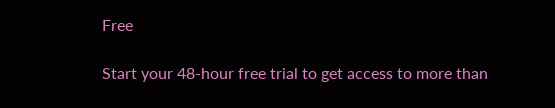Free

Start your 48-hour free trial to get access to more than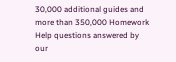30,000 additional guides and more than 350,000 Homework Help questions answered by our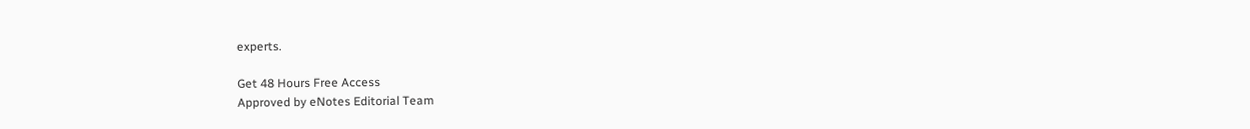experts.

Get 48 Hours Free Access
Approved by eNotes Editorial Team